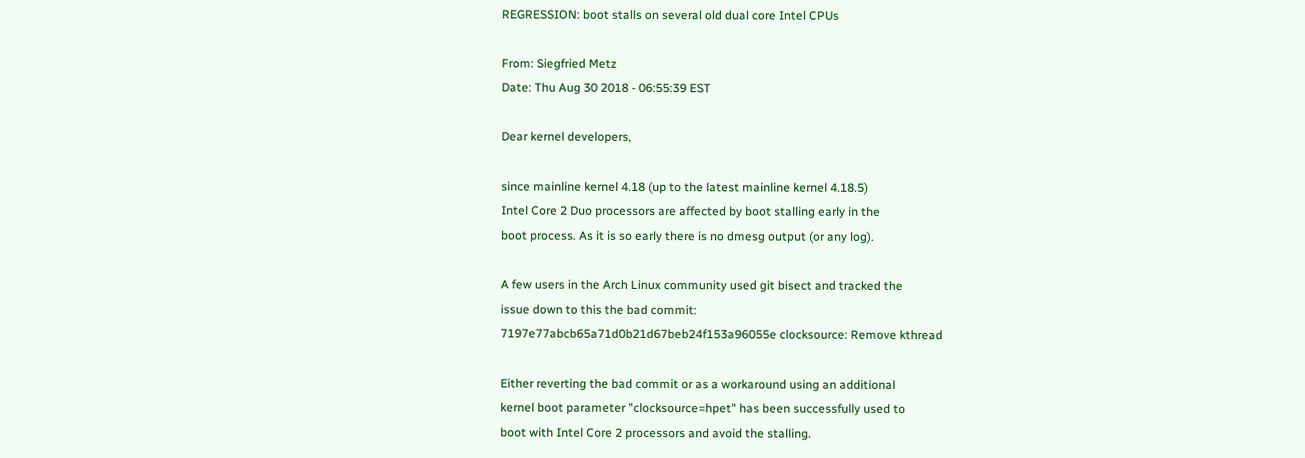REGRESSION: boot stalls on several old dual core Intel CPUs

From: Siegfried Metz
Date: Thu Aug 30 2018 - 06:55:39 EST

Dear kernel developers,

since mainline kernel 4.18 (up to the latest mainline kernel 4.18.5)
Intel Core 2 Duo processors are affected by boot stalling early in the
boot process. As it is so early there is no dmesg output (or any log).

A few users in the Arch Linux community used git bisect and tracked the
issue down to this the bad commit:
7197e77abcb65a71d0b21d67beb24f153a96055e clocksource: Remove kthread

Either reverting the bad commit or as a workaround using an additional
kernel boot parameter "clocksource=hpet" has been successfully used to
boot with Intel Core 2 processors and avoid the stalling.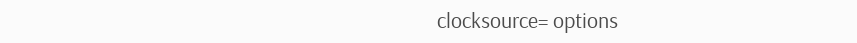clocksource= options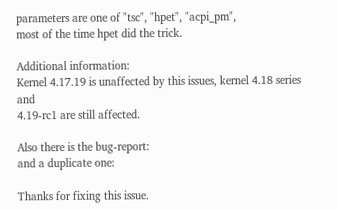parameters are one of "tsc", "hpet", "acpi_pm",
most of the time hpet did the trick.

Additional information:
Kernel 4.17.19 is unaffected by this issues, kernel 4.18 series and
4.19-rc1 are still affected.

Also there is the bug-report:
and a duplicate one:

Thanks for fixing this issue.